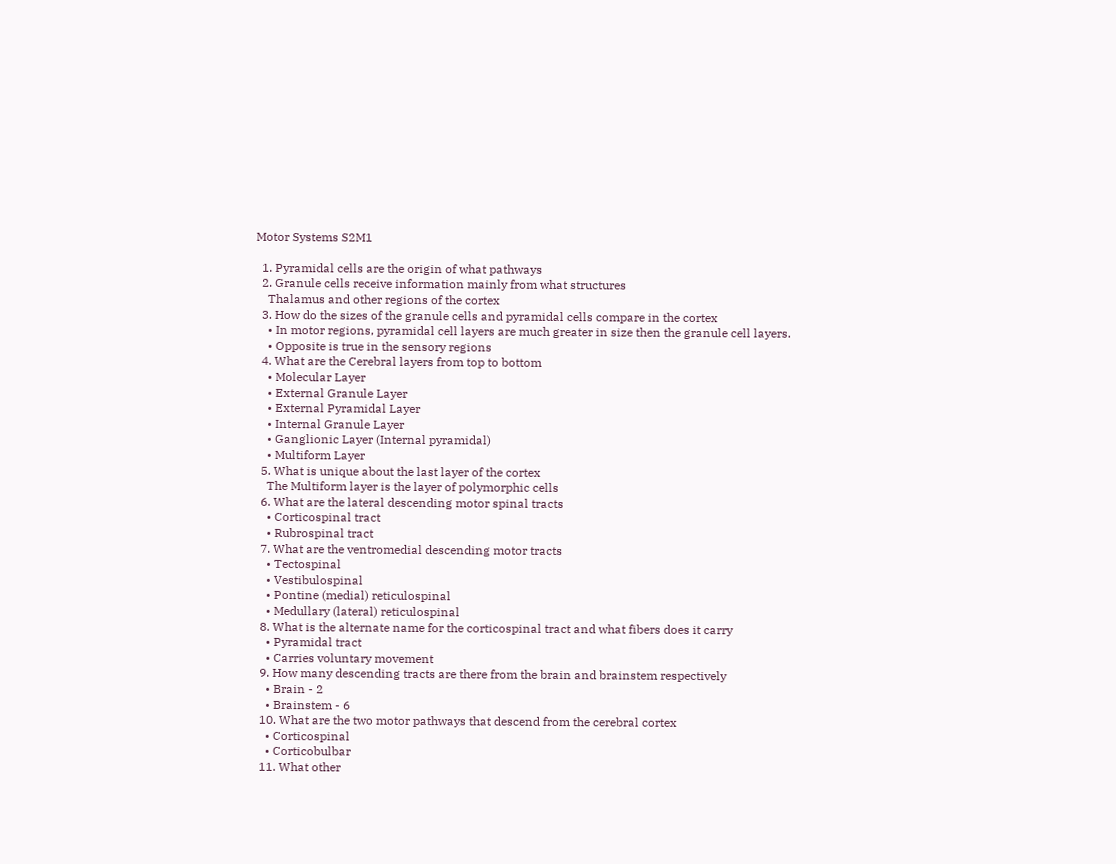Motor Systems S2M1

  1. Pyramidal cells are the origin of what pathways
  2. Granule cells receive information mainly from what structures
    Thalamus and other regions of the cortex
  3. How do the sizes of the granule cells and pyramidal cells compare in the cortex
    • In motor regions, pyramidal cell layers are much greater in size then the granule cell layers.
    • Opposite is true in the sensory regions
  4. What are the Cerebral layers from top to bottom
    • Molecular Layer
    • External Granule Layer
    • External Pyramidal Layer
    • Internal Granule Layer
    • Ganglionic Layer (Internal pyramidal)
    • Multiform Layer
  5. What is unique about the last layer of the cortex
    The Multiform layer is the layer of polymorphic cells
  6. What are the lateral descending motor spinal tracts
    • Corticospinal tract
    • Rubrospinal tract
  7. What are the ventromedial descending motor tracts
    • Tectospinal
    • Vestibulospinal
    • Pontine (medial) reticulospinal
    • Medullary (lateral) reticulospinal
  8. What is the alternate name for the corticospinal tract and what fibers does it carry
    • Pyramidal tract
    • Carries voluntary movement
  9. How many descending tracts are there from the brain and brainstem respectively
    • Brain - 2
    • Brainstem - 6
  10. What are the two motor pathways that descend from the cerebral cortex
    • Corticospinal
    • Corticobulbar
  11. What other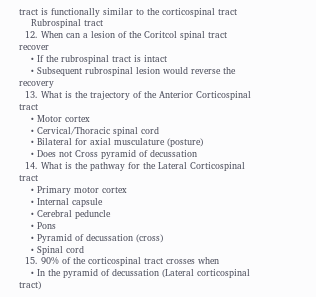tract is functionally similar to the corticospinal tract
    Rubrospinal tract
  12. When can a lesion of the Coritcol spinal tract recover
    • If the rubrospinal tract is intact
    • Subsequent rubrospinal lesion would reverse the recovery
  13. What is the trajectory of the Anterior Corticospinal tract
    • Motor cortex
    • Cervical/Thoracic spinal cord
    • Bilateral for axial musculature (posture)
    • Does not Cross pyramid of decussation
  14. What is the pathway for the Lateral Corticospinal tract
    • Primary motor cortex
    • Internal capsule
    • Cerebral peduncle
    • Pons
    • Pyramid of decussation (cross)
    • Spinal cord
  15. 90% of the corticospinal tract crosses when
    • In the pyramid of decussation (Lateral corticospinal tract)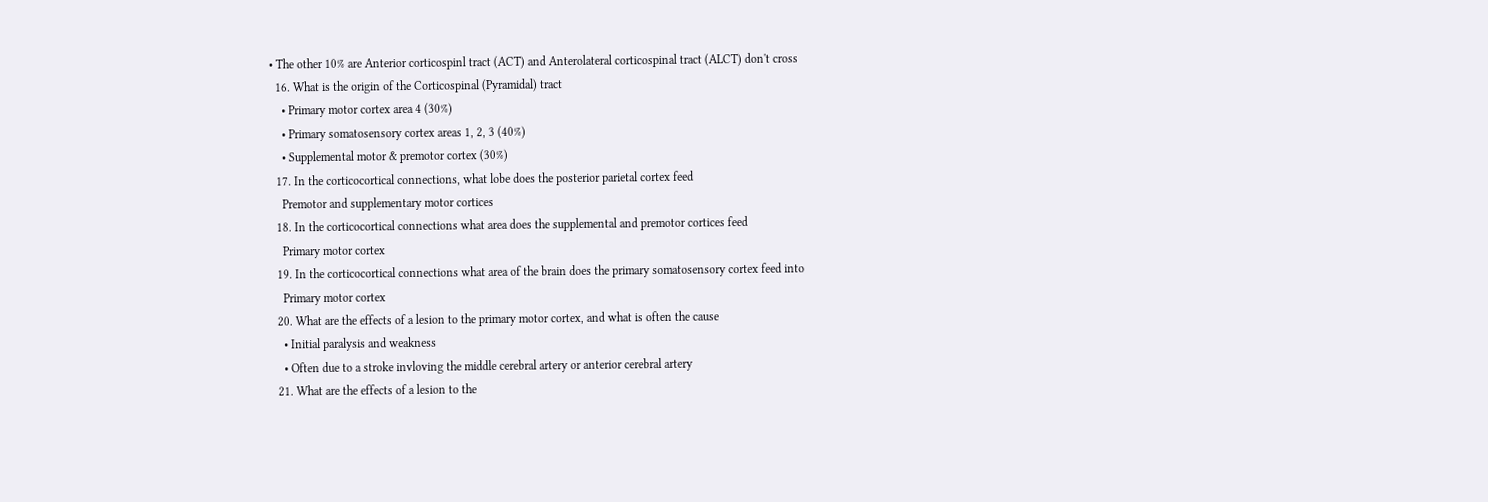• The other 10% are Anterior corticospinl tract (ACT) and Anterolateral corticospinal tract (ALCT) don't cross
  16. What is the origin of the Corticospinal (Pyramidal) tract
    • Primary motor cortex area 4 (30%)
    • Primary somatosensory cortex areas 1, 2, 3 (40%)
    • Supplemental motor & premotor cortex (30%)
  17. In the corticocortical connections, what lobe does the posterior parietal cortex feed
    Premotor and supplementary motor cortices
  18. In the corticocortical connections what area does the supplemental and premotor cortices feed
    Primary motor cortex
  19. In the corticocortical connections what area of the brain does the primary somatosensory cortex feed into
    Primary motor cortex
  20. What are the effects of a lesion to the primary motor cortex, and what is often the cause
    • Initial paralysis and weakness
    • Often due to a stroke invloving the middle cerebral artery or anterior cerebral artery
  21. What are the effects of a lesion to the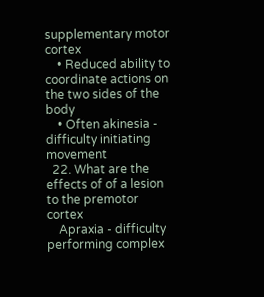supplementary motor cortex
    • Reduced ability to coordinate actions on the two sides of the body
    • Often akinesia - difficulty initiating movement
  22. What are the effects of of a lesion to the premotor cortex
    Apraxia - difficulty performing complex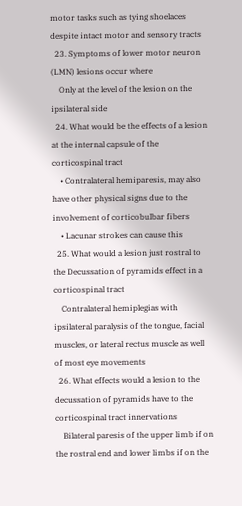motor tasks such as tying shoelaces despite intact motor and sensory tracts
  23. Symptoms of lower motor neuron (LMN) lesions occur where
    Only at the level of the lesion on the ipsilateral side
  24. What would be the effects of a lesion at the internal capsule of the corticospinal tract
    • Contralateral hemiparesis, may also have other physical signs due to the involvement of corticobulbar fibers
    • Lacunar strokes can cause this
  25. What would a lesion just rostral to the Decussation of pyramids effect in a corticospinal tract
    Contralateral hemiplegias with ipsilateral paralysis of the tongue, facial muscles, or lateral rectus muscle as well of most eye movements
  26. What effects would a lesion to the decussation of pyramids have to the corticospinal tract innervations
    Bilateral paresis of the upper limb if on the rostral end and lower limbs if on the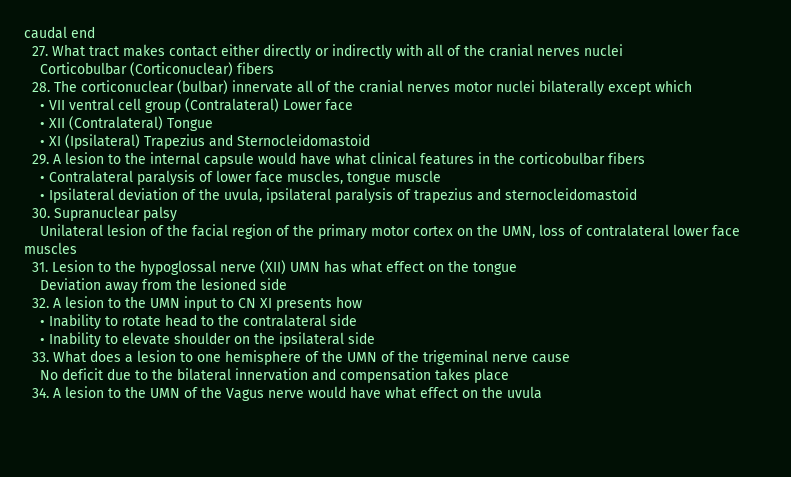caudal end
  27. What tract makes contact either directly or indirectly with all of the cranial nerves nuclei
    Corticobulbar (Corticonuclear) fibers
  28. The corticonuclear (bulbar) innervate all of the cranial nerves motor nuclei bilaterally except which
    • VII ventral cell group (Contralateral) Lower face
    • XII (Contralateral) Tongue
    • XI (Ipsilateral) Trapezius and Sternocleidomastoid
  29. A lesion to the internal capsule would have what clinical features in the corticobulbar fibers
    • Contralateral paralysis of lower face muscles, tongue muscle
    • Ipsilateral deviation of the uvula, ipsilateral paralysis of trapezius and sternocleidomastoid
  30. Supranuclear palsy
    Unilateral lesion of the facial region of the primary motor cortex on the UMN, loss of contralateral lower face muscles
  31. Lesion to the hypoglossal nerve (XII) UMN has what effect on the tongue
    Deviation away from the lesioned side
  32. A lesion to the UMN input to CN XI presents how
    • Inability to rotate head to the contralateral side
    • Inability to elevate shoulder on the ipsilateral side
  33. What does a lesion to one hemisphere of the UMN of the trigeminal nerve cause
    No deficit due to the bilateral innervation and compensation takes place
  34. A lesion to the UMN of the Vagus nerve would have what effect on the uvula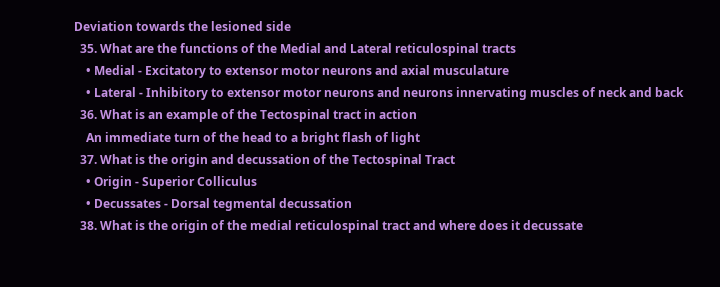Deviation towards the lesioned side
  35. What are the functions of the Medial and Lateral reticulospinal tracts
    • Medial - Excitatory to extensor motor neurons and axial musculature
    • Lateral - Inhibitory to extensor motor neurons and neurons innervating muscles of neck and back
  36. What is an example of the Tectospinal tract in action
    An immediate turn of the head to a bright flash of light
  37. What is the origin and decussation of the Tectospinal Tract
    • Origin - Superior Colliculus
    • Decussates - Dorsal tegmental decussation
  38. What is the origin of the medial reticulospinal tract and where does it decussate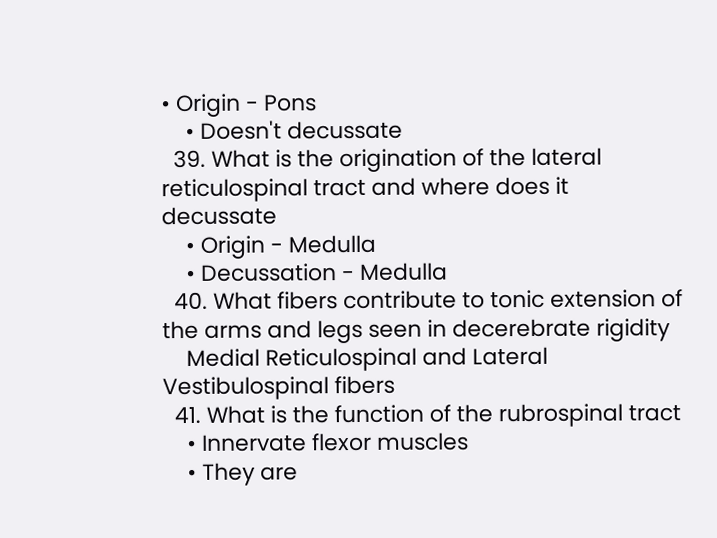• Origin - Pons
    • Doesn't decussate
  39. What is the origination of the lateral reticulospinal tract and where does it decussate
    • Origin - Medulla
    • Decussation - Medulla
  40. What fibers contribute to tonic extension of the arms and legs seen in decerebrate rigidity
    Medial Reticulospinal and Lateral Vestibulospinal fibers
  41. What is the function of the rubrospinal tract
    • Innervate flexor muscles
    • They are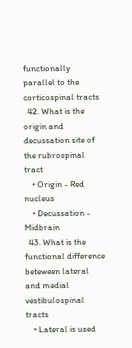functionally parallel to the corticospinal tracts
  42. What is the origin and decussation site of the rubrospinal tract
    • Origin - Red nucleus
    • Decussation - Midbrain
  43. What is the functional difference beteween lateral and medial vestibulospinal tracts
    • Lateral is used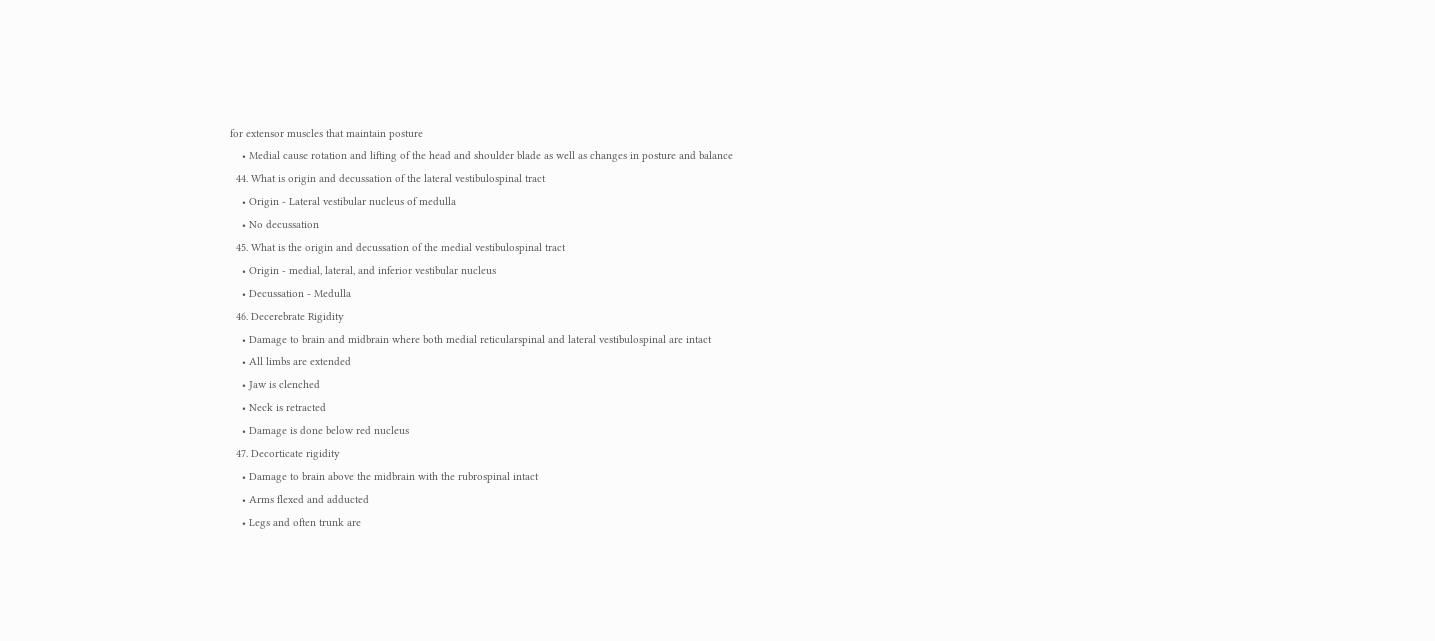for extensor muscles that maintain posture
    • Medial cause rotation and lifting of the head and shoulder blade as well as changes in posture and balance
  44. What is origin and decussation of the lateral vestibulospinal tract
    • Origin - Lateral vestibular nucleus of medulla
    • No decussation
  45. What is the origin and decussation of the medial vestibulospinal tract
    • Origin - medial, lateral, and inferior vestibular nucleus
    • Decussation - Medulla
  46. Decerebrate Rigidity
    • Damage to brain and midbrain where both medial reticularspinal and lateral vestibulospinal are intact
    • All limbs are extended
    • Jaw is clenched
    • Neck is retracted
    • Damage is done below red nucleus
  47. Decorticate rigidity
    • Damage to brain above the midbrain with the rubrospinal intact
    • Arms flexed and adducted
    • Legs and often trunk are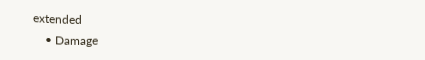extended
    • Damage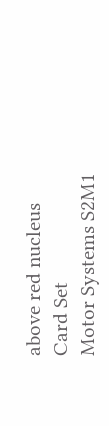above red nucleus
Card Set
Motor Systems S2M1